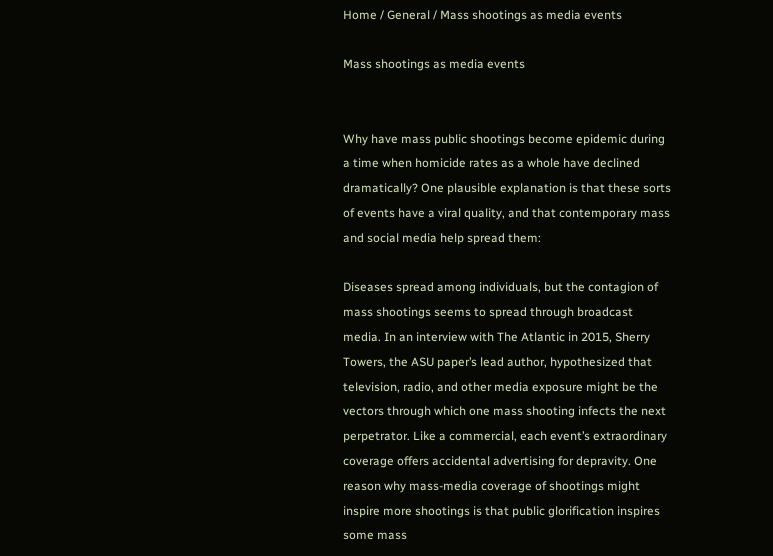Home / General / Mass shootings as media events

Mass shootings as media events


Why have mass public shootings become epidemic during a time when homicide rates as a whole have declined dramatically? One plausible explanation is that these sorts of events have a viral quality, and that contemporary mass and social media help spread them:

Diseases spread among individuals, but the contagion of mass shootings seems to spread through broadcast media. In an interview with The Atlantic in 2015, Sherry Towers, the ASU paper’s lead author, hypothesized that television, radio, and other media exposure might be the vectors through which one mass shooting infects the next perpetrator. Like a commercial, each event’s extraordinary coverage offers accidental advertising for depravity. One reason why mass-media coverage of shootings might inspire more shootings is that public glorification inspires some mass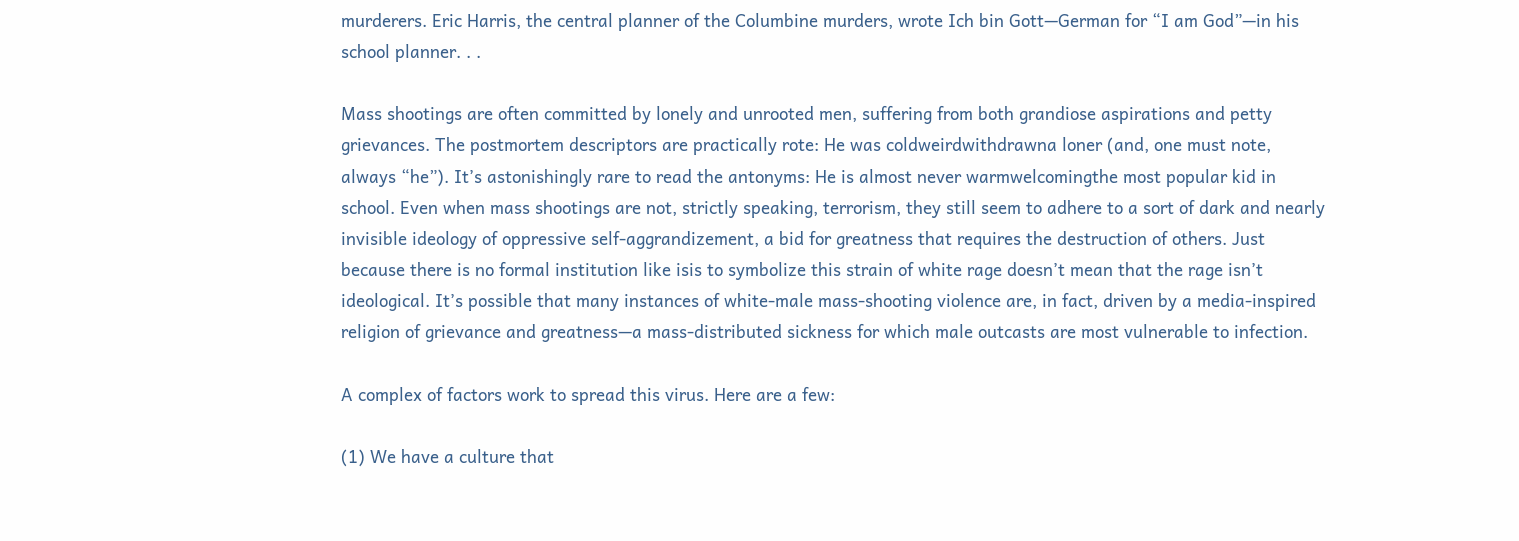murderers. Eric Harris, the central planner of the Columbine murders, wrote Ich bin Gott—German for “I am God”—in his school planner. . .

Mass shootings are often committed by lonely and unrooted men, suffering from both grandiose aspirations and petty grievances. The postmortem descriptors are practically rote: He was coldweirdwithdrawna loner (and, one must note, always “he”). It’s astonishingly rare to read the antonyms: He is almost never warmwelcomingthe most popular kid in school. Even when mass shootings are not, strictly speaking, terrorism, they still seem to adhere to a sort of dark and nearly invisible ideology of oppressive self-aggrandizement, a bid for greatness that requires the destruction of others. Just because there is no formal institution like isis to symbolize this strain of white rage doesn’t mean that the rage isn’t ideological. It’s possible that many instances of white-male mass-shooting violence are, in fact, driven by a media-inspired religion of grievance and greatness—a mass-distributed sickness for which male outcasts are most vulnerable to infection.

A complex of factors work to spread this virus. Here are a few:

(1) We have a culture that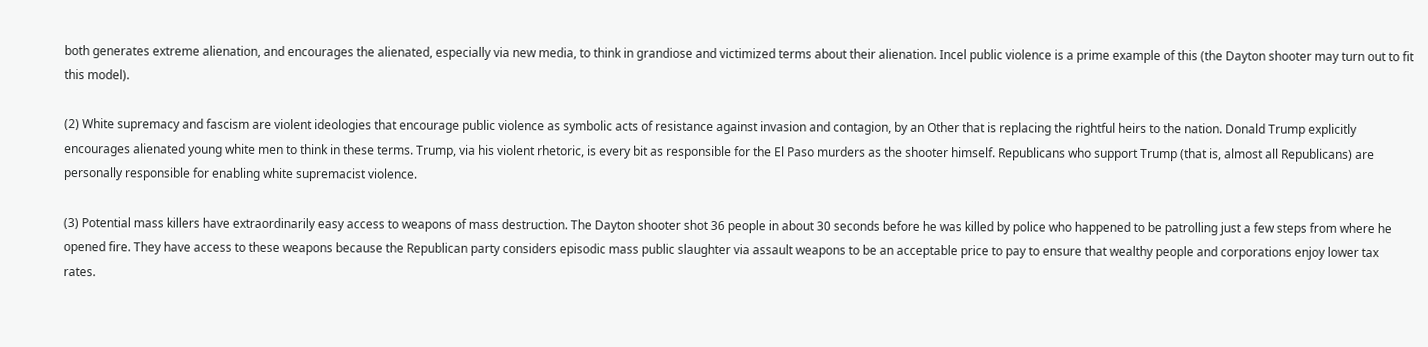both generates extreme alienation, and encourages the alienated, especially via new media, to think in grandiose and victimized terms about their alienation. Incel public violence is a prime example of this (the Dayton shooter may turn out to fit this model).

(2) White supremacy and fascism are violent ideologies that encourage public violence as symbolic acts of resistance against invasion and contagion, by an Other that is replacing the rightful heirs to the nation. Donald Trump explicitly encourages alienated young white men to think in these terms. Trump, via his violent rhetoric, is every bit as responsible for the El Paso murders as the shooter himself. Republicans who support Trump (that is, almost all Republicans) are personally responsible for enabling white supremacist violence.

(3) Potential mass killers have extraordinarily easy access to weapons of mass destruction. The Dayton shooter shot 36 people in about 30 seconds before he was killed by police who happened to be patrolling just a few steps from where he opened fire. They have access to these weapons because the Republican party considers episodic mass public slaughter via assault weapons to be an acceptable price to pay to ensure that wealthy people and corporations enjoy lower tax rates.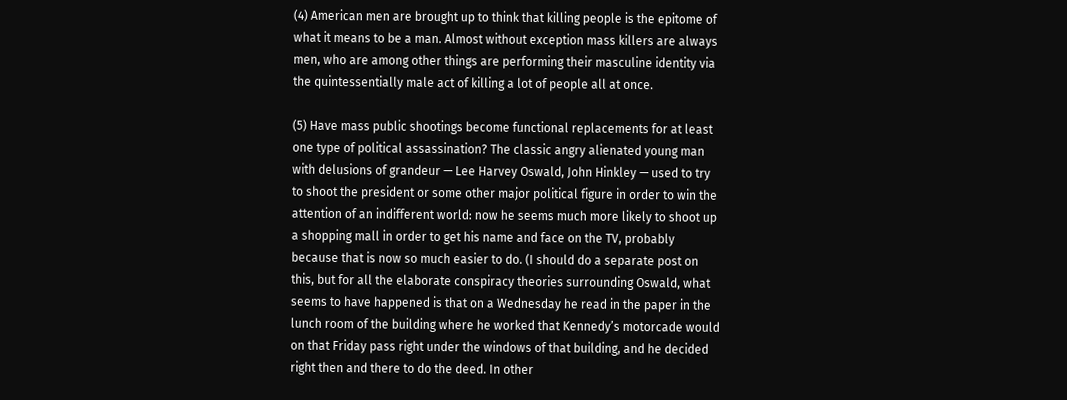(4) American men are brought up to think that killing people is the epitome of what it means to be a man. Almost without exception mass killers are always men, who are among other things are performing their masculine identity via the quintessentially male act of killing a lot of people all at once.

(5) Have mass public shootings become functional replacements for at least one type of political assassination? The classic angry alienated young man with delusions of grandeur — Lee Harvey Oswald, John Hinkley — used to try to shoot the president or some other major political figure in order to win the attention of an indifferent world: now he seems much more likely to shoot up a shopping mall in order to get his name and face on the TV, probably because that is now so much easier to do. (I should do a separate post on this, but for all the elaborate conspiracy theories surrounding Oswald, what seems to have happened is that on a Wednesday he read in the paper in the lunch room of the building where he worked that Kennedy’s motorcade would on that Friday pass right under the windows of that building, and he decided right then and there to do the deed. In other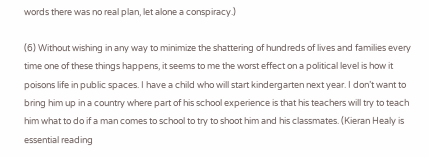words there was no real plan, let alone a conspiracy.)

(6) Without wishing in any way to minimize the shattering of hundreds of lives and families every time one of these things happens, it seems to me the worst effect on a political level is how it poisons life in public spaces. I have a child who will start kindergarten next year. I don’t want to bring him up in a country where part of his school experience is that his teachers will try to teach him what to do if a man comes to school to try to shoot him and his classmates. (Kieran Healy is essential reading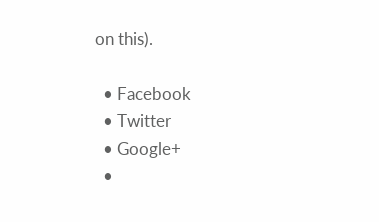on this).

  • Facebook
  • Twitter
  • Google+
  •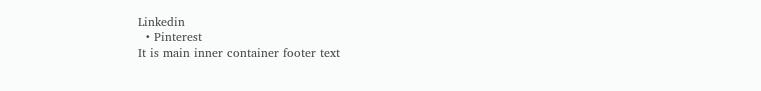Linkedin
  • Pinterest
It is main inner container footer text